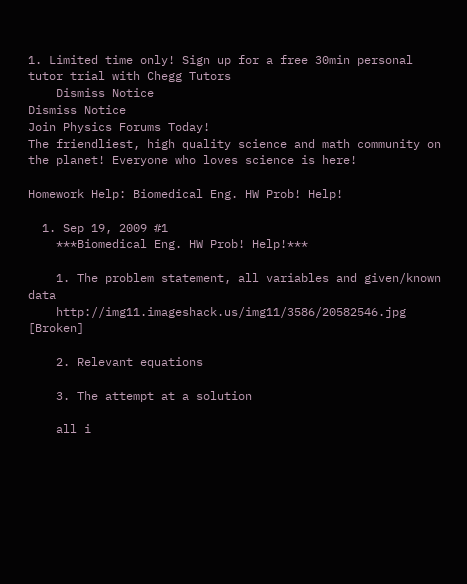1. Limited time only! Sign up for a free 30min personal tutor trial with Chegg Tutors
    Dismiss Notice
Dismiss Notice
Join Physics Forums Today!
The friendliest, high quality science and math community on the planet! Everyone who loves science is here!

Homework Help: Biomedical Eng. HW Prob! Help!

  1. Sep 19, 2009 #1
    ***Biomedical Eng. HW Prob! Help!***

    1. The problem statement, all variables and given/known data
    http://img11.imageshack.us/img11/3586/20582546.jpg [Broken]

    2. Relevant equations

    3. The attempt at a solution

    all i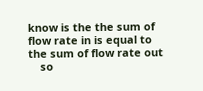know is the the sum of flow rate in is equal to the sum of flow rate out
    so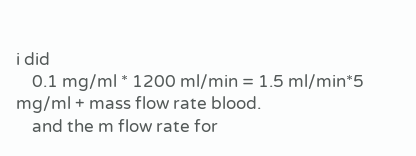i did
    0.1 mg/ml * 1200 ml/min = 1.5 ml/min*5 mg/ml + mass flow rate blood.
    and the m flow rate for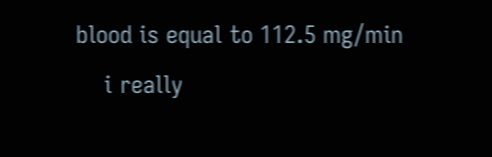blood is equal to 112.5 mg/min
    i really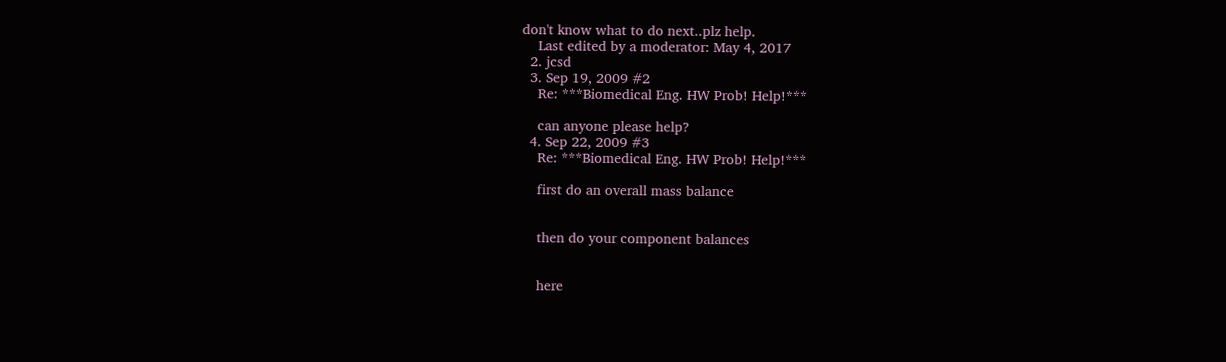don't know what to do next..plz help.
    Last edited by a moderator: May 4, 2017
  2. jcsd
  3. Sep 19, 2009 #2
    Re: ***Biomedical Eng. HW Prob! Help!***

    can anyone please help?
  4. Sep 22, 2009 #3
    Re: ***Biomedical Eng. HW Prob! Help!***

    first do an overall mass balance


    then do your component balances


    here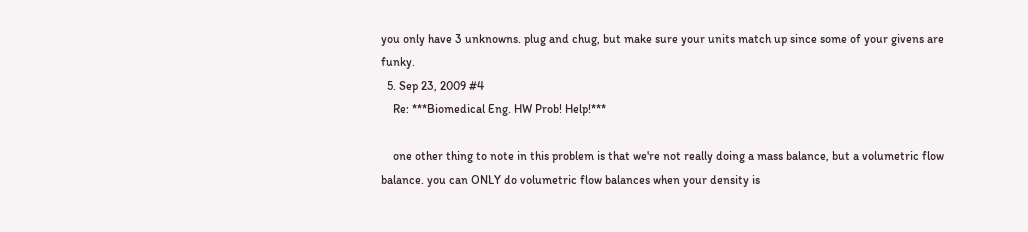you only have 3 unknowns. plug and chug, but make sure your units match up since some of your givens are funky.
  5. Sep 23, 2009 #4
    Re: ***Biomedical Eng. HW Prob! Help!***

    one other thing to note in this problem is that we're not really doing a mass balance, but a volumetric flow balance. you can ONLY do volumetric flow balances when your density is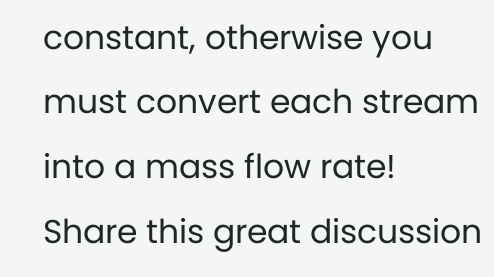constant, otherwise you must convert each stream into a mass flow rate!
Share this great discussion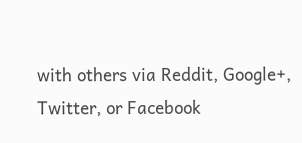with others via Reddit, Google+, Twitter, or Facebook